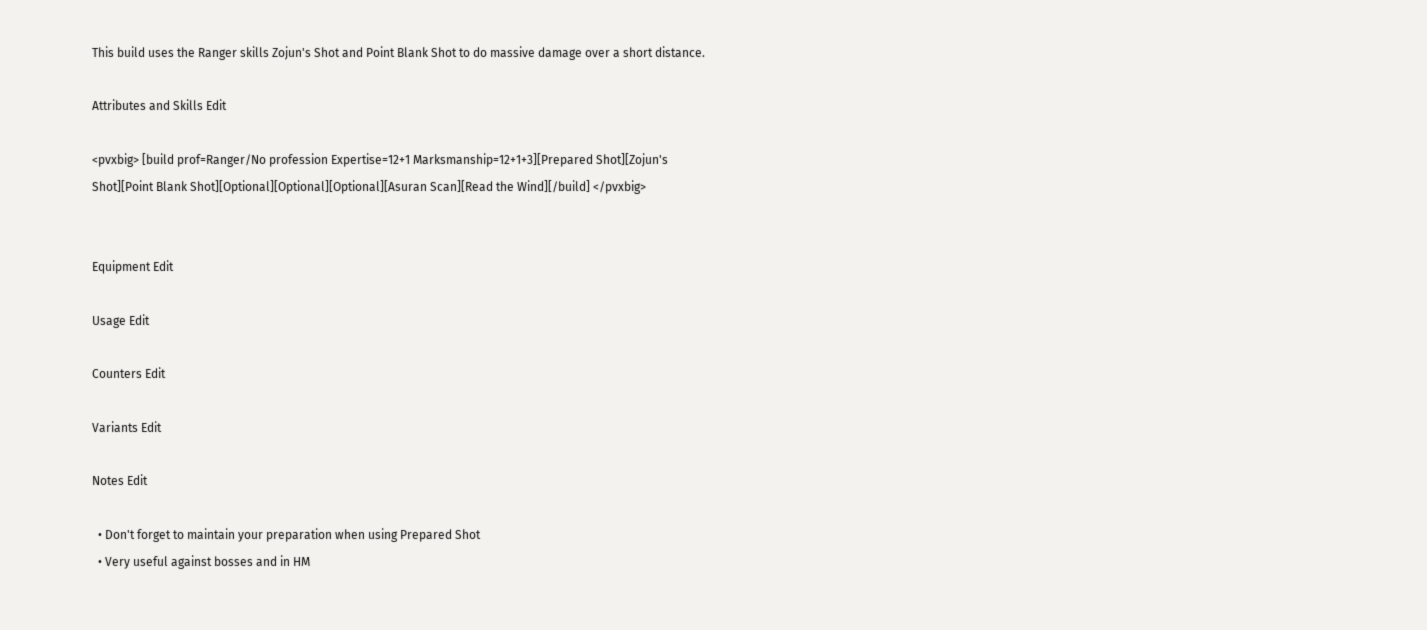This build uses the Ranger skills Zojun's Shot and Point Blank Shot to do massive damage over a short distance.

Attributes and Skills Edit

<pvxbig> [build prof=Ranger/No profession Expertise=12+1 Marksmanship=12+1+3][Prepared Shot][Zojun's Shot][Point Blank Shot][Optional][Optional][Optional][Asuran Scan][Read the Wind][/build] </pvxbig>


Equipment Edit

Usage Edit

Counters Edit

Variants Edit

Notes Edit

  • Don't forget to maintain your preparation when using Prepared Shot
  • Very useful against bosses and in HM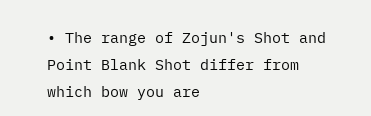• The range of Zojun's Shot and Point Blank Shot differ from which bow you are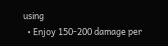using
  • Enjoy 150-200 damage per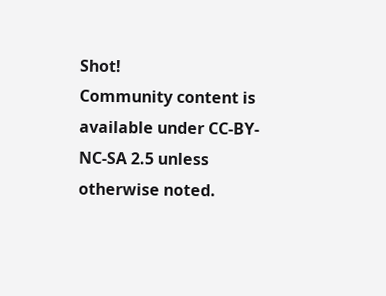Shot!
Community content is available under CC-BY-NC-SA 2.5 unless otherwise noted.